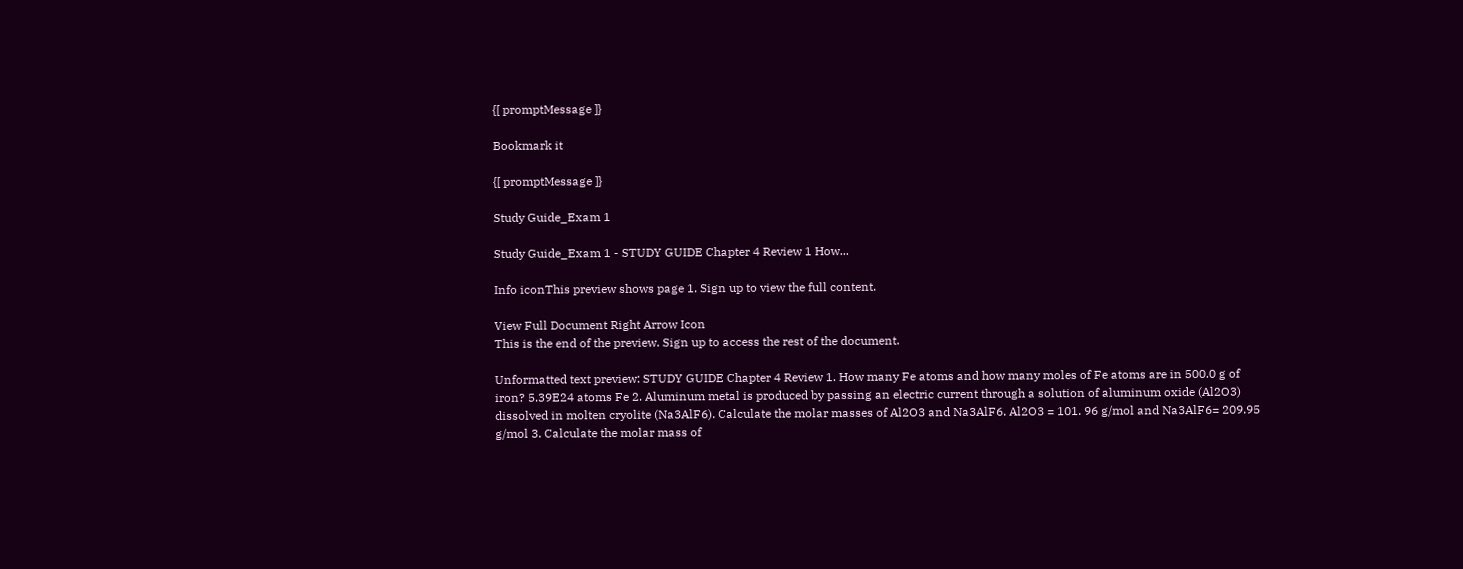{[ promptMessage ]}

Bookmark it

{[ promptMessage ]}

Study Guide_Exam 1

Study Guide_Exam 1 - STUDY GUIDE Chapter 4 Review 1 How...

Info iconThis preview shows page 1. Sign up to view the full content.

View Full Document Right Arrow Icon
This is the end of the preview. Sign up to access the rest of the document.

Unformatted text preview: STUDY GUIDE Chapter 4 Review 1. How many Fe atoms and how many moles of Fe atoms are in 500.0 g of iron? 5.39E24 atoms Fe 2. Aluminum metal is produced by passing an electric current through a solution of aluminum oxide (Al2O3) dissolved in molten cryolite (Na3AlF6). Calculate the molar masses of Al2O3 and Na3AlF6. Al2O3 = 101. 96 g/mol and Na3AlF6= 209.95 g/mol 3. Calculate the molar mass of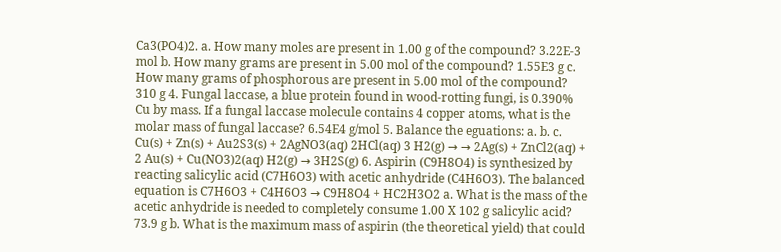Ca3(PO4)2. a. How many moles are present in 1.00 g of the compound? 3.22E-3 mol b. How many grams are present in 5.00 mol of the compound? 1.55E3 g c. How many grams of phosphorous are present in 5.00 mol of the compound? 310 g 4. Fungal laccase, a blue protein found in wood-rotting fungi, is 0.390% Cu by mass. If a fungal laccase molecule contains 4 copper atoms, what is the molar mass of fungal laccase? 6.54E4 g/mol 5. Balance the eguations: a. b. c. Cu(s) + Zn(s) + Au2S3(s) + 2AgNO3(aq) 2HCl(aq) 3 H2(g) → → 2Ag(s) + ZnCl2(aq) + 2 Au(s) + Cu(NO3)2(aq) H2(g) → 3H2S(g) 6. Aspirin (C9H8O4) is synthesized by reacting salicylic acid (C7H6O3) with acetic anhydride (C4H6O3). The balanced equation is C7H6O3 + C4H6O3 → C9H8O4 + HC2H3O2 a. What is the mass of the acetic anhydride is needed to completely consume 1.00 X 102 g salicylic acid? 73.9 g b. What is the maximum mass of aspirin (the theoretical yield) that could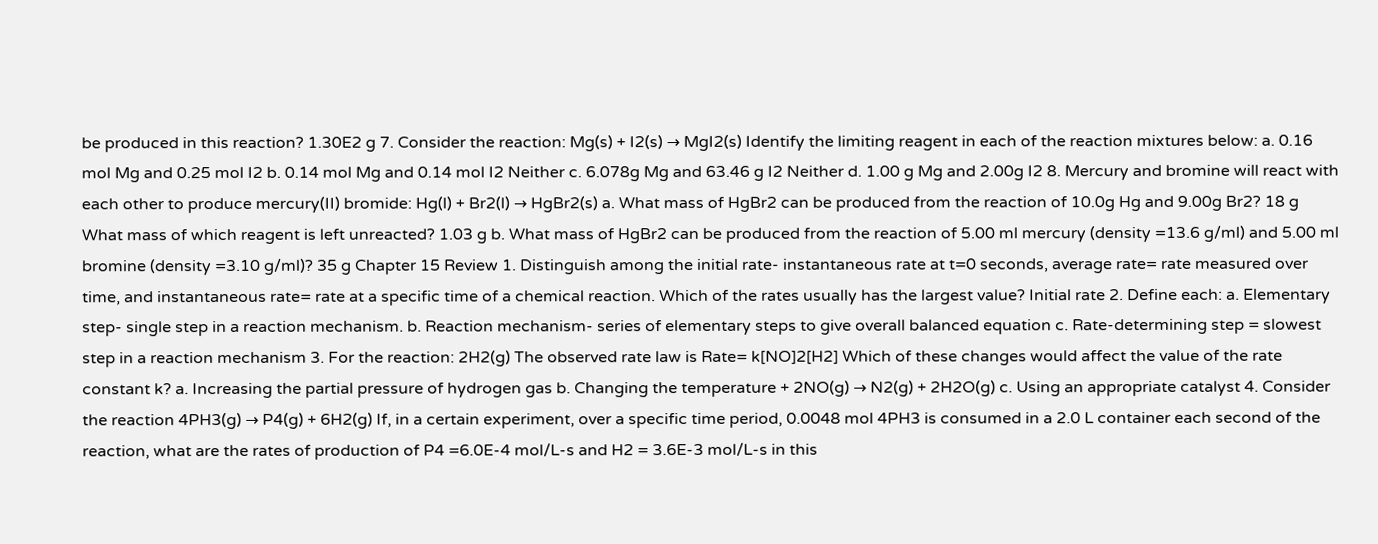be produced in this reaction? 1.30E2 g 7. Consider the reaction: Mg(s) + I2(s) → MgI2(s) Identify the limiting reagent in each of the reaction mixtures below: a. 0.16 mol Mg and 0.25 mol I2 b. 0.14 mol Mg and 0.14 mol I2 Neither c. 6.078g Mg and 63.46 g I2 Neither d. 1.00 g Mg and 2.00g I2 8. Mercury and bromine will react with each other to produce mercury(II) bromide: Hg(l) + Br2(l) → HgBr2(s) a. What mass of HgBr2 can be produced from the reaction of 10.0g Hg and 9.00g Br2? 18 g What mass of which reagent is left unreacted? 1.03 g b. What mass of HgBr2 can be produced from the reaction of 5.00 ml mercury (density =13.6 g/ml) and 5.00 ml bromine (density =3.10 g/ml)? 35 g Chapter 15 Review 1. Distinguish among the initial rate- instantaneous rate at t=0 seconds, average rate= rate measured over time, and instantaneous rate= rate at a specific time of a chemical reaction. Which of the rates usually has the largest value? Initial rate 2. Define each: a. Elementary step- single step in a reaction mechanism. b. Reaction mechanism- series of elementary steps to give overall balanced equation c. Rate-determining step = slowest step in a reaction mechanism 3. For the reaction: 2H2(g) The observed rate law is Rate= k[NO]2[H2] Which of these changes would affect the value of the rate constant k? a. Increasing the partial pressure of hydrogen gas b. Changing the temperature + 2NO(g) → N2(g) + 2H2O(g) c. Using an appropriate catalyst 4. Consider the reaction 4PH3(g) → P4(g) + 6H2(g) If, in a certain experiment, over a specific time period, 0.0048 mol 4PH3 is consumed in a 2.0 L container each second of the reaction, what are the rates of production of P4 =6.0E-4 mol/L-s and H2 = 3.6E-3 mol/L-s in this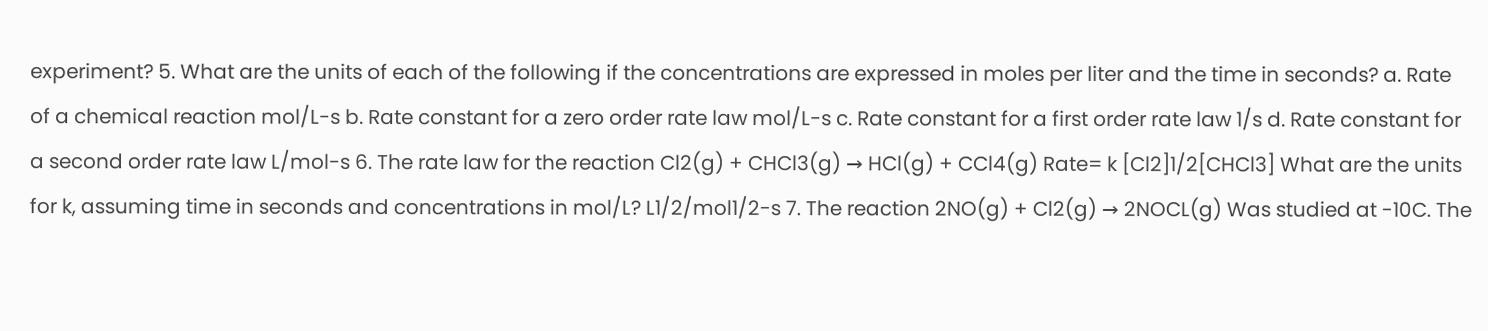experiment? 5. What are the units of each of the following if the concentrations are expressed in moles per liter and the time in seconds? a. Rate of a chemical reaction mol/L-s b. Rate constant for a zero order rate law mol/L-s c. Rate constant for a first order rate law 1/s d. Rate constant for a second order rate law L/mol-s 6. The rate law for the reaction Cl2(g) + CHCl3(g) → HCl(g) + CCl4(g) Rate= k [Cl2]1/2[CHCl3] What are the units for k, assuming time in seconds and concentrations in mol/L? L1/2/mol1/2-s 7. The reaction 2NO(g) + Cl2(g) → 2NOCL(g) Was studied at -10C. The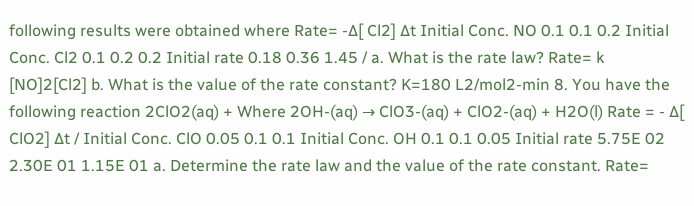following results were obtained where Rate= -∆[ Cl2] ∆t Initial Conc. NO 0.1 0.1 0.2 Initial Conc. Cl2 0.1 0.2 0.2 Initial rate 0.18 0.36 1.45 / a. What is the rate law? Rate= k [NO]2[Cl2] b. What is the value of the rate constant? K=180 L2/mol2-min 8. You have the following reaction 2ClO2(aq) + Where 2OH-(aq) → ClO3-(aq) + ClO2-(aq) + H2O(l) Rate = - ∆[ ClO2] ∆t / Initial Conc. ClO 0.05 0.1 0.1 Initial Conc. OH 0.1 0.1 0.05 Initial rate 5.75E 02 2.30E 01 1.15E 01 a. Determine the rate law and the value of the rate constant. Rate=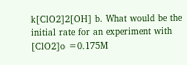k[ClO2]2[OH] b. What would be the initial rate for an experiment with [ClO2]o =0.175M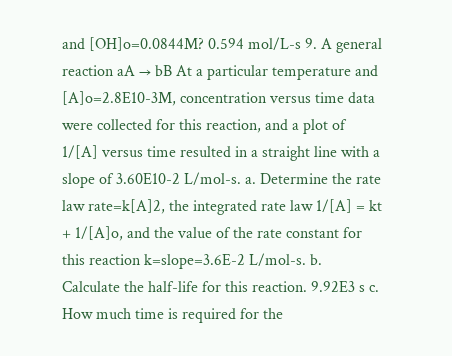and [OH]o=0.0844M? 0.594 mol/L-s 9. A general reaction aA → bB At a particular temperature and [A]o=2.8E10-3M, concentration versus time data were collected for this reaction, and a plot of 1/[A] versus time resulted in a straight line with a slope of 3.60E10-2 L/mol-s. a. Determine the rate law rate=k[A]2, the integrated rate law 1/[A] = kt + 1/[A]o, and the value of the rate constant for this reaction k=slope=3.6E-2 L/mol-s. b. Calculate the half-life for this reaction. 9.92E3 s c. How much time is required for the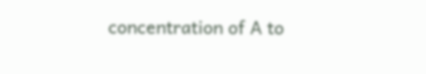concentration of A to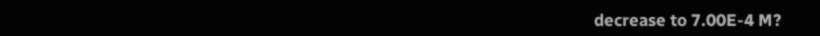decrease to 7.00E-4 M?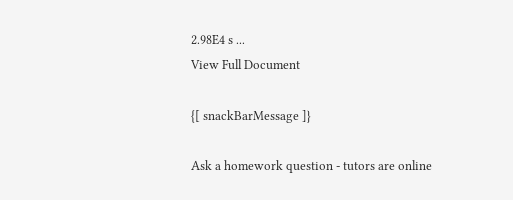2.98E4 s ...
View Full Document

{[ snackBarMessage ]}

Ask a homework question - tutors are online